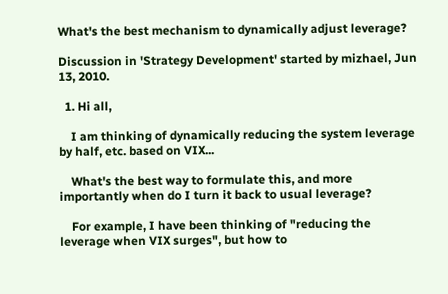What's the best mechanism to dynamically adjust leverage?

Discussion in 'Strategy Development' started by mizhael, Jun 13, 2010.

  1. Hi all,

    I am thinking of dynamically reducing the system leverage by half, etc. based on VIX...

    What's the best way to formulate this, and more importantly when do I turn it back to usual leverage?

    For example, I have been thinking of "reducing the leverage when VIX surges", but how to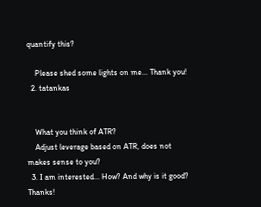quantify this?

    Please shed some lights on me... Thank you!
  2. tatankas


    What you think of ATR?
    Adjust leverage based on ATR, does not makes sense to you?
  3. I am interested... How? And why is it good? Thanks!